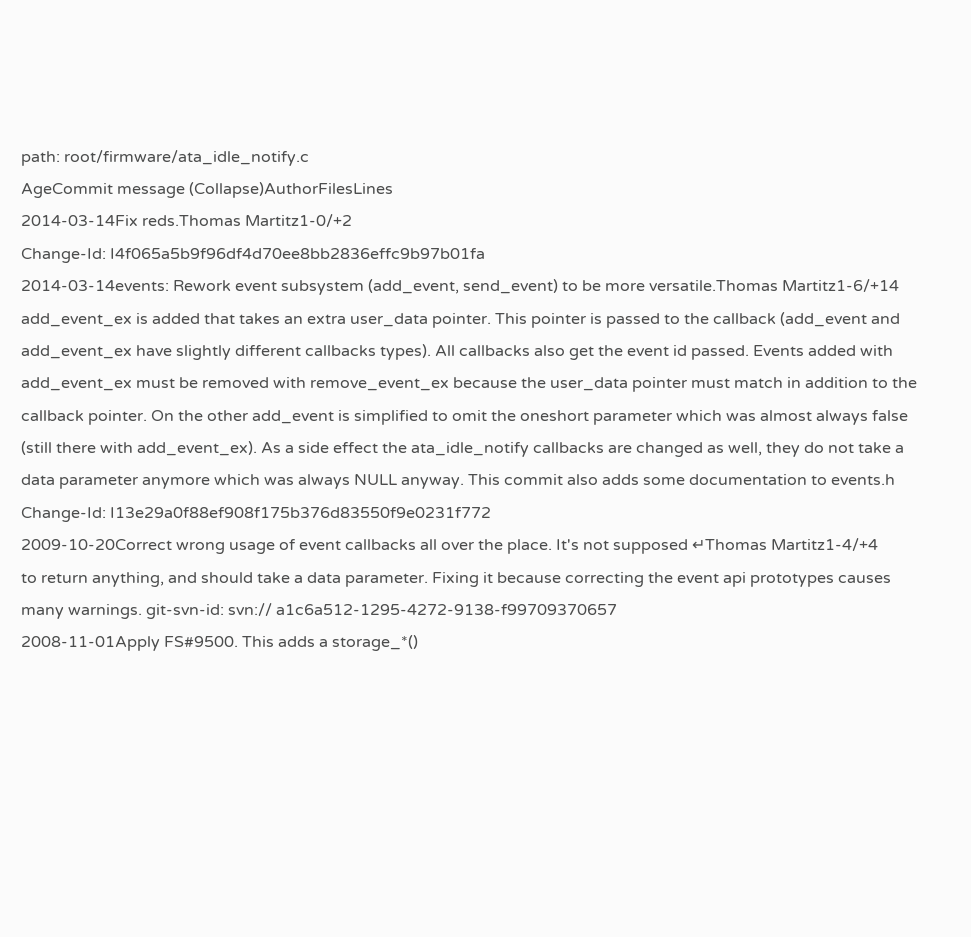path: root/firmware/ata_idle_notify.c
AgeCommit message (Collapse)AuthorFilesLines
2014-03-14Fix reds.Thomas Martitz1-0/+2
Change-Id: I4f065a5b9f96df4d70ee8bb2836effc9b97b01fa
2014-03-14events: Rework event subsystem (add_event, send_event) to be more versatile.Thomas Martitz1-6/+14
add_event_ex is added that takes an extra user_data pointer. This pointer is passed to the callback (add_event and add_event_ex have slightly different callbacks types). All callbacks also get the event id passed. Events added with add_event_ex must be removed with remove_event_ex because the user_data pointer must match in addition to the callback pointer. On the other add_event is simplified to omit the oneshort parameter which was almost always false (still there with add_event_ex). As a side effect the ata_idle_notify callbacks are changed as well, they do not take a data parameter anymore which was always NULL anyway. This commit also adds some documentation to events.h Change-Id: I13e29a0f88ef908f175b376d83550f9e0231f772
2009-10-20Correct wrong usage of event callbacks all over the place. It's not supposed ↵Thomas Martitz1-4/+4
to return anything, and should take a data parameter. Fixing it because correcting the event api prototypes causes many warnings. git-svn-id: svn:// a1c6a512-1295-4272-9138-f99709370657
2008-11-01Apply FS#9500. This adds a storage_*()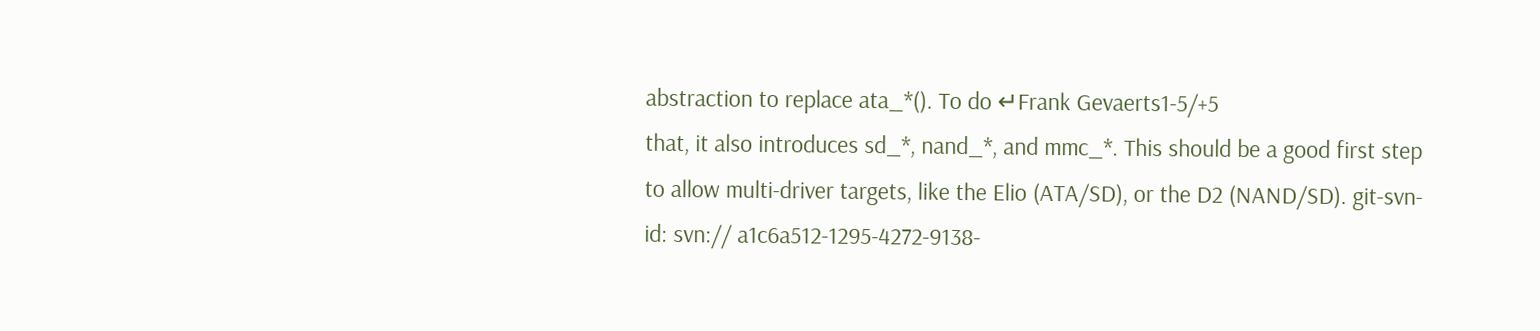abstraction to replace ata_*(). To do ↵Frank Gevaerts1-5/+5
that, it also introduces sd_*, nand_*, and mmc_*. This should be a good first step to allow multi-driver targets, like the Elio (ATA/SD), or the D2 (NAND/SD). git-svn-id: svn:// a1c6a512-1295-4272-9138-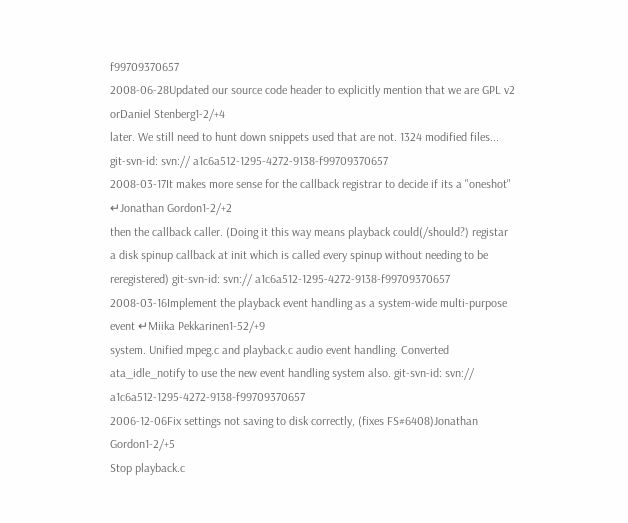f99709370657
2008-06-28Updated our source code header to explicitly mention that we are GPL v2 orDaniel Stenberg1-2/+4
later. We still need to hunt down snippets used that are not. 1324 modified files... git-svn-id: svn:// a1c6a512-1295-4272-9138-f99709370657
2008-03-17It makes more sense for the callback registrar to decide if its a "oneshot" ↵Jonathan Gordon1-2/+2
then the callback caller. (Doing it this way means playback could(/should?) registar a disk spinup callback at init which is called every spinup without needing to be reregistered) git-svn-id: svn:// a1c6a512-1295-4272-9138-f99709370657
2008-03-16Implement the playback event handling as a system-wide multi-purpose event ↵Miika Pekkarinen1-52/+9
system. Unified mpeg.c and playback.c audio event handling. Converted ata_idle_notify to use the new event handling system also. git-svn-id: svn:// a1c6a512-1295-4272-9138-f99709370657
2006-12-06Fix settings not saving to disk correctly, (fixes FS#6408)Jonathan Gordon1-2/+5
Stop playback.c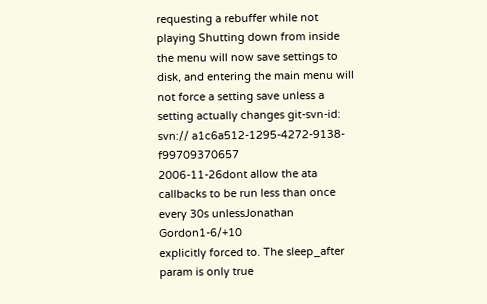requesting a rebuffer while not playing Shutting down from inside the menu will now save settings to disk, and entering the main menu will not force a setting save unless a setting actually changes git-svn-id: svn:// a1c6a512-1295-4272-9138-f99709370657
2006-11-26dont allow the ata callbacks to be run less than once every 30s unlessJonathan Gordon1-6/+10
explicitly forced to. The sleep_after param is only true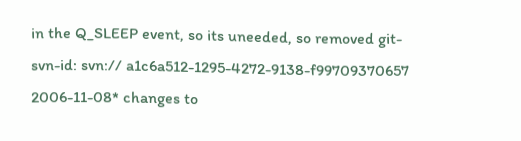in the Q_SLEEP event, so its uneeded, so removed git-svn-id: svn:// a1c6a512-1295-4272-9138-f99709370657
2006-11-08* changes to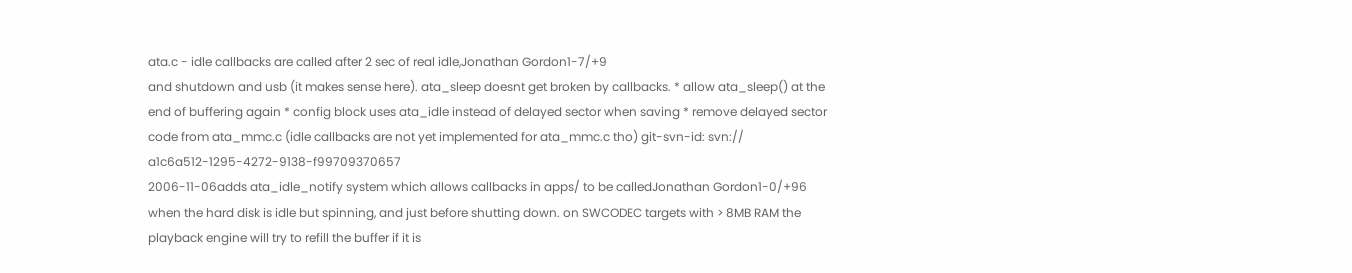ata.c - idle callbacks are called after 2 sec of real idle,Jonathan Gordon1-7/+9
and shutdown and usb (it makes sense here). ata_sleep doesnt get broken by callbacks. * allow ata_sleep() at the end of buffering again * config block uses ata_idle instead of delayed sector when saving * remove delayed sector code from ata_mmc.c (idle callbacks are not yet implemented for ata_mmc.c tho) git-svn-id: svn:// a1c6a512-1295-4272-9138-f99709370657
2006-11-06adds ata_idle_notify system which allows callbacks in apps/ to be calledJonathan Gordon1-0/+96
when the hard disk is idle but spinning, and just before shutting down. on SWCODEC targets with > 8MB RAM the playback engine will try to refill the buffer if it is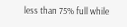less than 75% full while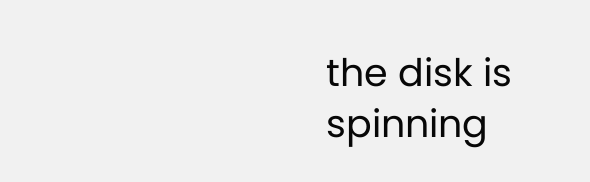the disk is spinning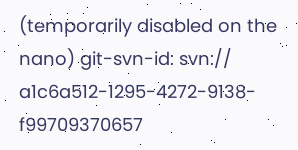(temporarily disabled on the nano) git-svn-id: svn:// a1c6a512-1295-4272-9138-f99709370657